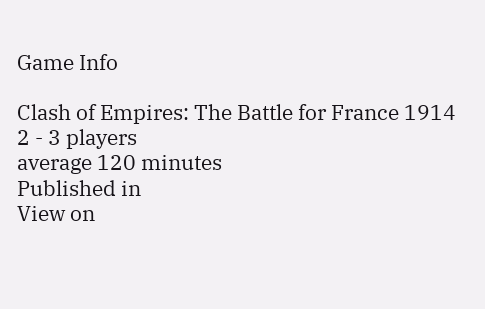Game Info

Clash of Empires: The Battle for France 1914
2 - 3 players
average 120 minutes
Published in
View on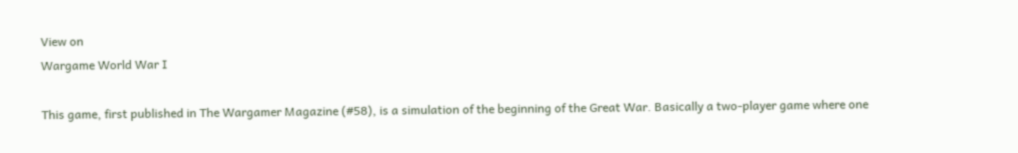View on
Wargame World War I

This game, first published in The Wargamer Magazine (#58), is a simulation of the beginning of the Great War. Basically a two-player game where one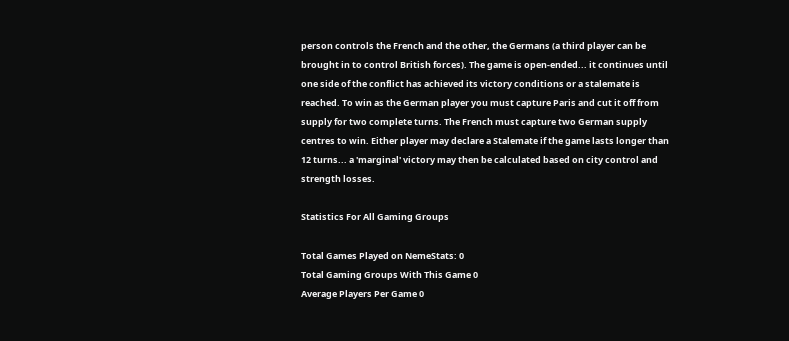person controls the French and the other, the Germans (a third player can be brought in to control British forces). The game is open-ended... it continues until one side of the conflict has achieved its victory conditions or a stalemate is reached. To win as the German player you must capture Paris and cut it off from supply for two complete turns. The French must capture two German supply centres to win. Either player may declare a Stalemate if the game lasts longer than 12 turns... a 'marginal' victory may then be calculated based on city control and strength losses.

Statistics For All Gaming Groups

Total Games Played on NemeStats: 0
Total Gaming Groups With This Game 0
Average Players Per Game 0